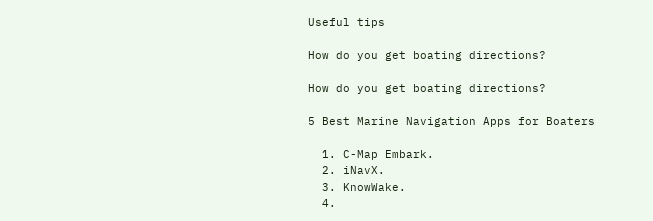Useful tips

How do you get boating directions?

How do you get boating directions?

5 Best Marine Navigation Apps for Boaters

  1. C-Map Embark.
  2. iNavX.
  3. KnowWake.
  4.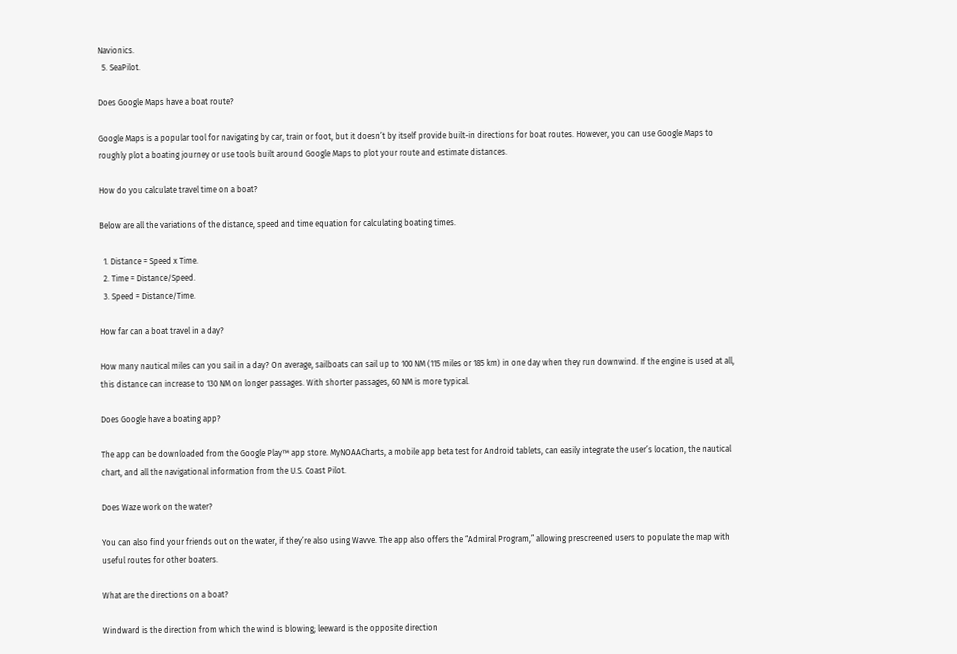Navionics.
  5. SeaPilot.

Does Google Maps have a boat route?

Google Maps is a popular tool for navigating by car, train or foot, but it doesn’t by itself provide built-in directions for boat routes. However, you can use Google Maps to roughly plot a boating journey or use tools built around Google Maps to plot your route and estimate distances.

How do you calculate travel time on a boat?

Below are all the variations of the distance, speed and time equation for calculating boating times.

  1. Distance = Speed x Time.
  2. Time = Distance/Speed.
  3. Speed = Distance/Time.

How far can a boat travel in a day?

How many nautical miles can you sail in a day? On average, sailboats can sail up to 100 NM (115 miles or 185 km) in one day when they run downwind. If the engine is used at all, this distance can increase to 130 NM on longer passages. With shorter passages, 60 NM is more typical.

Does Google have a boating app?

The app can be downloaded from the Google Play™ app store. MyNOAACharts, a mobile app beta test for Android tablets, can easily integrate the user’s location, the nautical chart, and all the navigational information from the U.S. Coast Pilot.

Does Waze work on the water?

You can also find your friends out on the water, if they’re also using Wavve. The app also offers the “Admiral Program,” allowing prescreened users to populate the map with useful routes for other boaters.

What are the directions on a boat?

Windward is the direction from which the wind is blowing; leeward is the opposite direction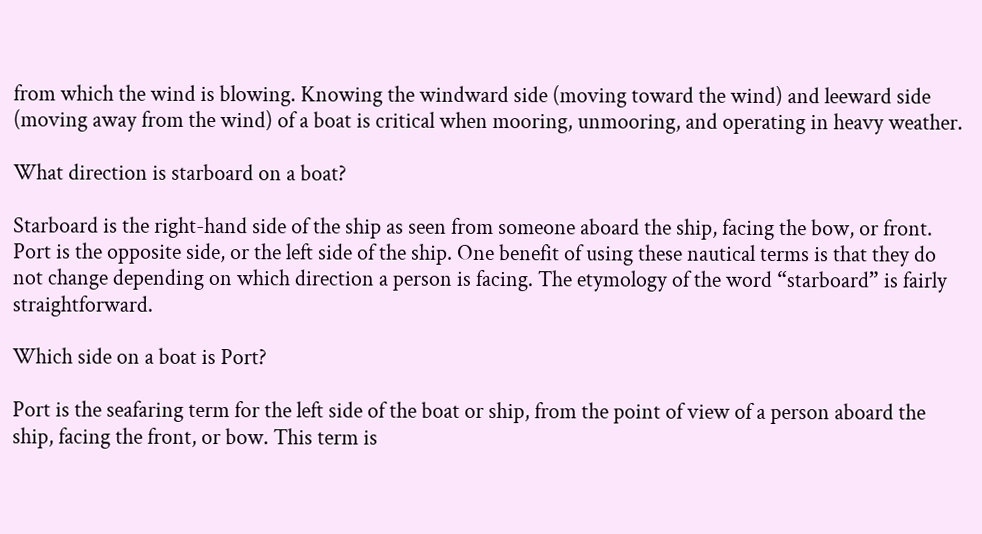from which the wind is blowing. Knowing the windward side (moving toward the wind) and leeward side (moving away from the wind) of a boat is critical when mooring, unmooring, and operating in heavy weather.

What direction is starboard on a boat?

Starboard is the right-hand side of the ship as seen from someone aboard the ship, facing the bow, or front. Port is the opposite side, or the left side of the ship. One benefit of using these nautical terms is that they do not change depending on which direction a person is facing. The etymology of the word “starboard” is fairly straightforward.

Which side on a boat is Port?

Port is the seafaring term for the left side of the boat or ship, from the point of view of a person aboard the ship, facing the front, or bow. This term is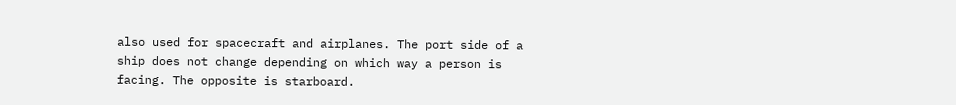also used for spacecraft and airplanes. The port side of a ship does not change depending on which way a person is facing. The opposite is starboard.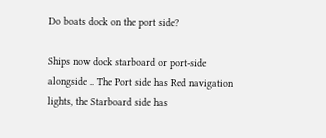Do boats dock on the port side?

Ships now dock starboard or port-side alongside .. The Port side has Red navigation lights, the Starboard side has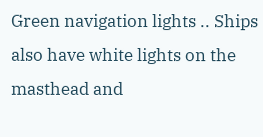Green navigation lights .. Ships also have white lights on the masthead and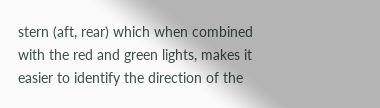stern (aft, rear) which when combined with the red and green lights, makes it easier to identify the direction of the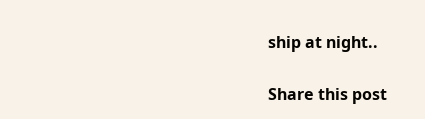ship at night..

Share this post